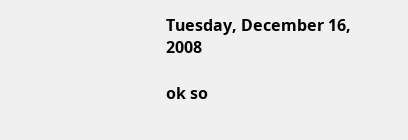Tuesday, December 16, 2008

ok so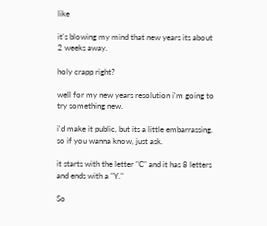like

it's blowing my mind that new years its about 2 weeks away.

holy crapp right?

well for my new years resolution i'm going to try something new.

i'd make it public, but its a little embarrassing. so if you wanna know, just ask.

it starts with the letter "C" and it has 8 letters and ends with a "Y."

So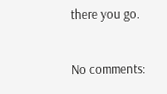there you go.

No comments: